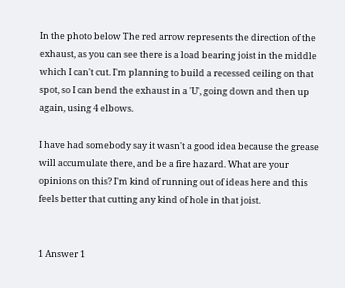In the photo below The red arrow represents the direction of the exhaust, as you can see there is a load bearing joist in the middle which I can't cut. I'm planning to build a recessed ceiling on that spot, so I can bend the exhaust in a 'U', going down and then up again, using 4 elbows.

I have had somebody say it wasn't a good idea because the grease will accumulate there, and be a fire hazard. What are your opinions on this? I'm kind of running out of ideas here and this feels better that cutting any kind of hole in that joist.


1 Answer 1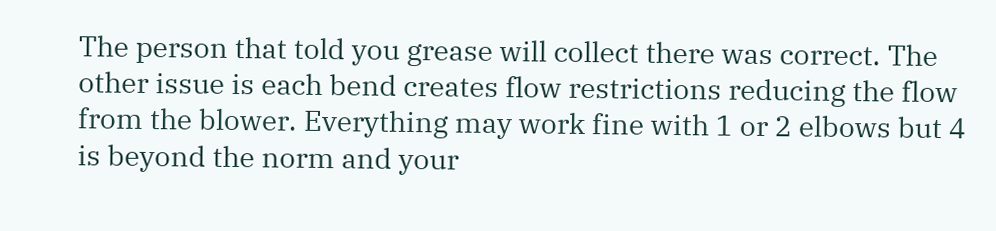The person that told you grease will collect there was correct. The other issue is each bend creates flow restrictions reducing the flow from the blower. Everything may work fine with 1 or 2 elbows but 4 is beyond the norm and your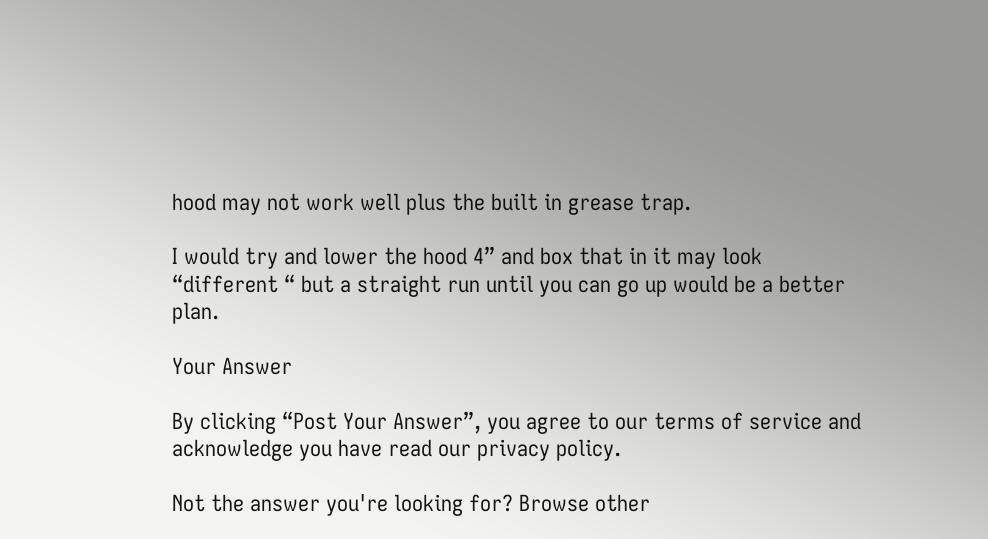hood may not work well plus the built in grease trap.

I would try and lower the hood 4” and box that in it may look “different “ but a straight run until you can go up would be a better plan.

Your Answer

By clicking “Post Your Answer”, you agree to our terms of service and acknowledge you have read our privacy policy.

Not the answer you're looking for? Browse other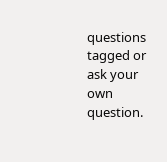questions tagged or ask your own question.